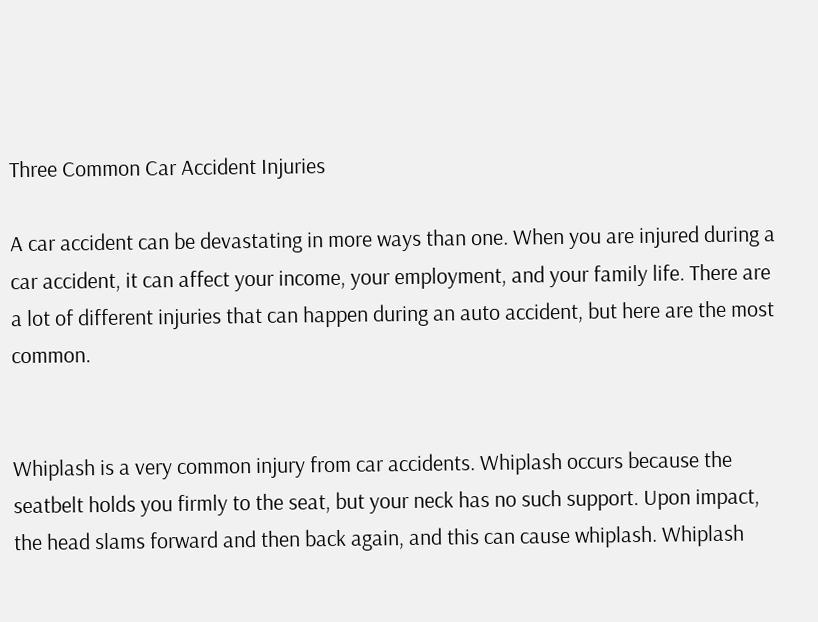Three Common Car Accident Injuries

A car accident can be devastating in more ways than one. When you are injured during a car accident, it can affect your income, your employment, and your family life. There are a lot of different injuries that can happen during an auto accident, but here are the most common.


Whiplash is a very common injury from car accidents. Whiplash occurs because the seatbelt holds you firmly to the seat, but your neck has no such support. Upon impact, the head slams forward and then back again, and this can cause whiplash. Whiplash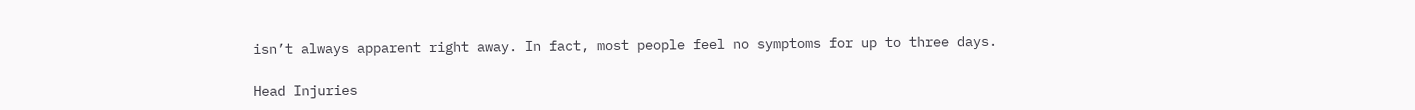isn’t always apparent right away. In fact, most people feel no symptoms for up to three days.

Head Injuries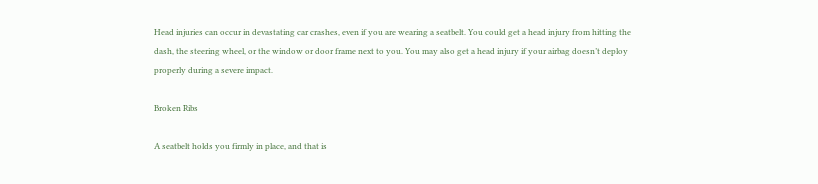Head injuries can occur in devastating car crashes, even if you are wearing a seatbelt. You could get a head injury from hitting the dash, the steering wheel, or the window or door frame next to you. You may also get a head injury if your airbag doesn’t deploy properly during a severe impact.

Broken Ribs

A seatbelt holds you firmly in place, and that is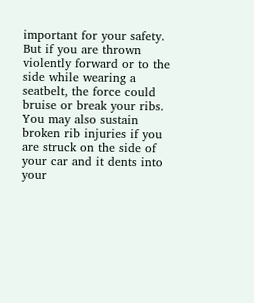important for your safety. But if you are thrown violently forward or to the side while wearing a seatbelt, the force could bruise or break your ribs. You may also sustain broken rib injuries if you are struck on the side of your car and it dents into your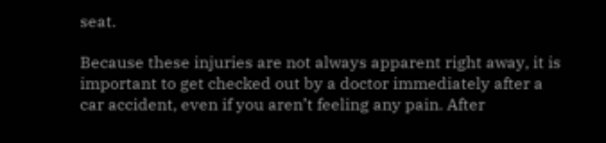seat.

Because these injuries are not always apparent right away, it is important to get checked out by a doctor immediately after a car accident, even if you aren’t feeling any pain. After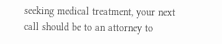seeking medical treatment, your next call should be to an attorney to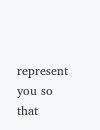represent you so that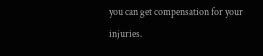you can get compensation for your injuries.